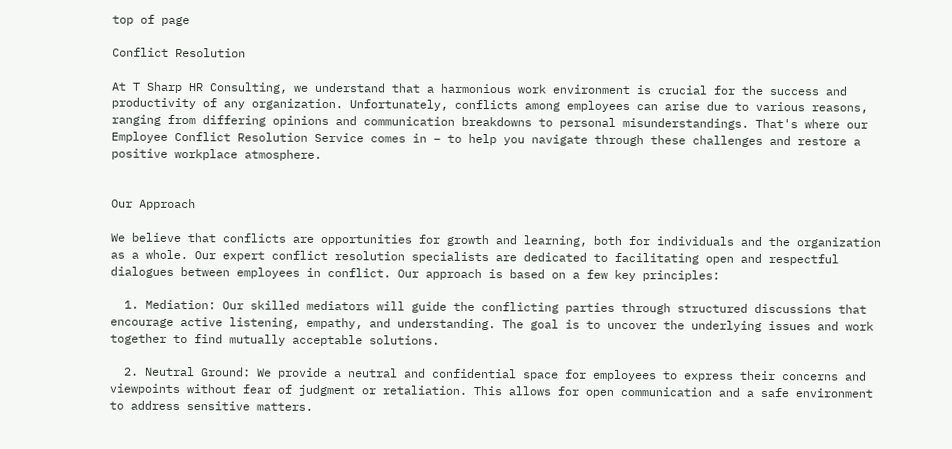top of page

Conflict Resolution

At T Sharp HR Consulting, we understand that a harmonious work environment is crucial for the success and productivity of any organization. Unfortunately, conflicts among employees can arise due to various reasons, ranging from differing opinions and communication breakdowns to personal misunderstandings. That's where our Employee Conflict Resolution Service comes in – to help you navigate through these challenges and restore a positive workplace atmosphere.


Our Approach

We believe that conflicts are opportunities for growth and learning, both for individuals and the organization as a whole. Our expert conflict resolution specialists are dedicated to facilitating open and respectful dialogues between employees in conflict. Our approach is based on a few key principles:

  1. Mediation: Our skilled mediators will guide the conflicting parties through structured discussions that encourage active listening, empathy, and understanding. The goal is to uncover the underlying issues and work together to find mutually acceptable solutions.

  2. Neutral Ground: We provide a neutral and confidential space for employees to express their concerns and viewpoints without fear of judgment or retaliation. This allows for open communication and a safe environment to address sensitive matters.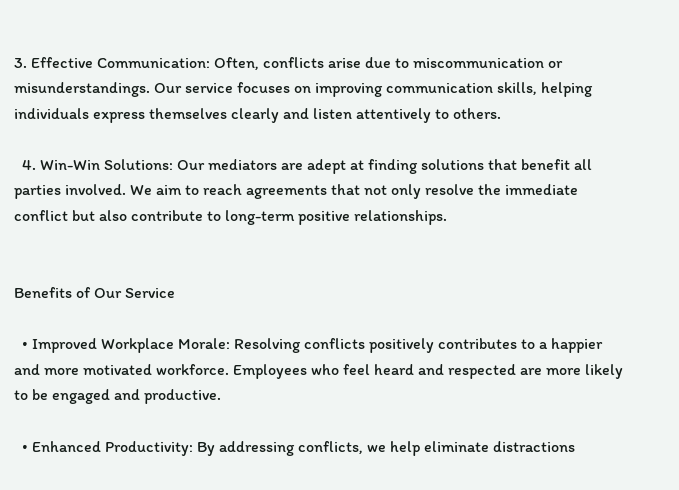3. Effective Communication: Often, conflicts arise due to miscommunication or misunderstandings. Our service focuses on improving communication skills, helping individuals express themselves clearly and listen attentively to others.

  4. Win-Win Solutions: Our mediators are adept at finding solutions that benefit all parties involved. We aim to reach agreements that not only resolve the immediate conflict but also contribute to long-term positive relationships.


Benefits of Our Service

  • Improved Workplace Morale: Resolving conflicts positively contributes to a happier and more motivated workforce. Employees who feel heard and respected are more likely to be engaged and productive.

  • Enhanced Productivity: By addressing conflicts, we help eliminate distractions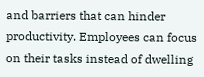and barriers that can hinder productivity. Employees can focus on their tasks instead of dwelling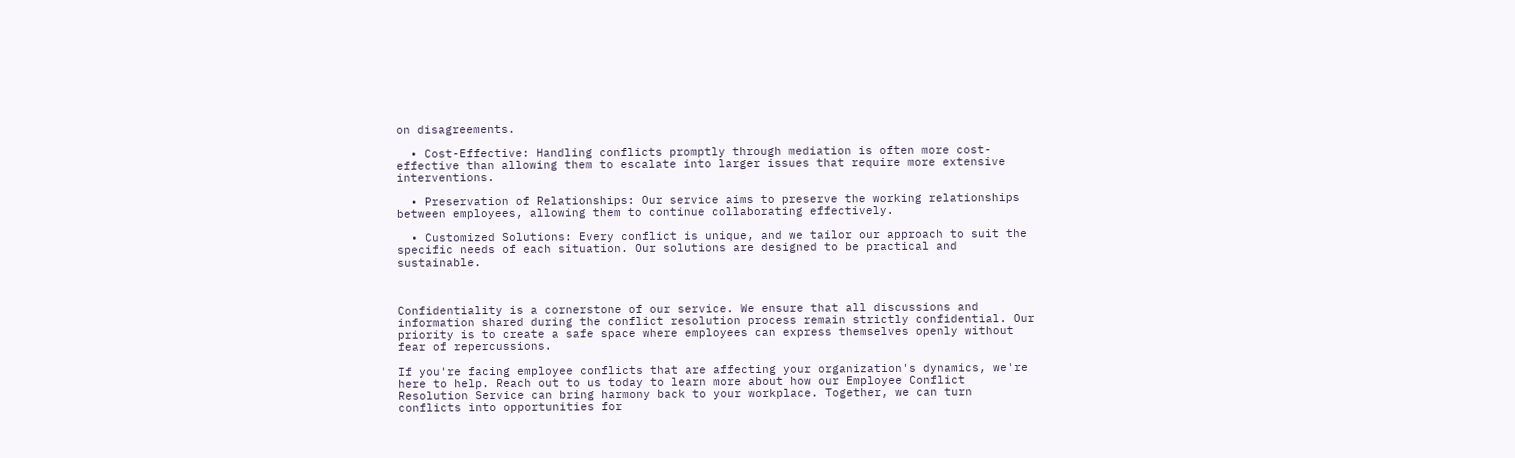on disagreements.

  • Cost-Effective: Handling conflicts promptly through mediation is often more cost-effective than allowing them to escalate into larger issues that require more extensive interventions.

  • Preservation of Relationships: Our service aims to preserve the working relationships between employees, allowing them to continue collaborating effectively.

  • Customized Solutions: Every conflict is unique, and we tailor our approach to suit the specific needs of each situation. Our solutions are designed to be practical and sustainable.



Confidentiality is a cornerstone of our service. We ensure that all discussions and information shared during the conflict resolution process remain strictly confidential. Our priority is to create a safe space where employees can express themselves openly without fear of repercussions.

If you're facing employee conflicts that are affecting your organization's dynamics, we're here to help. Reach out to us today to learn more about how our Employee Conflict Resolution Service can bring harmony back to your workplace. Together, we can turn conflicts into opportunities for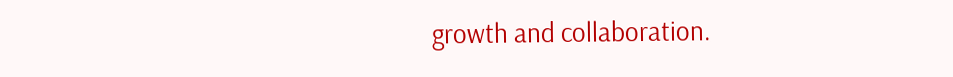growth and collaboration.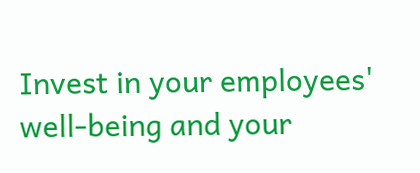Invest in your employees' well-being and your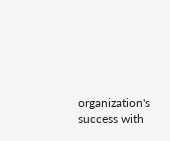organization's success with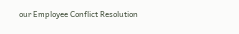our Employee Conflict Resolution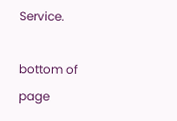Service.

bottom of page